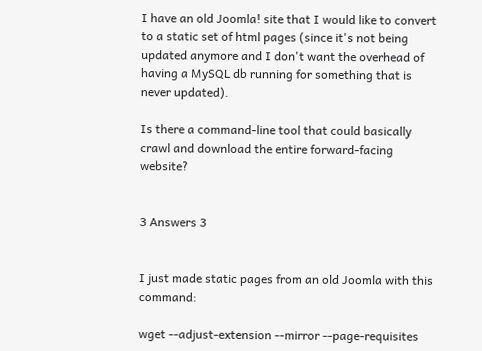I have an old Joomla! site that I would like to convert to a static set of html pages (since it's not being updated anymore and I don't want the overhead of having a MySQL db running for something that is never updated).

Is there a command-line tool that could basically crawl and download the entire forward-facing website?


3 Answers 3


I just made static pages from an old Joomla with this command:

wget --adjust-extension --mirror --page-requisites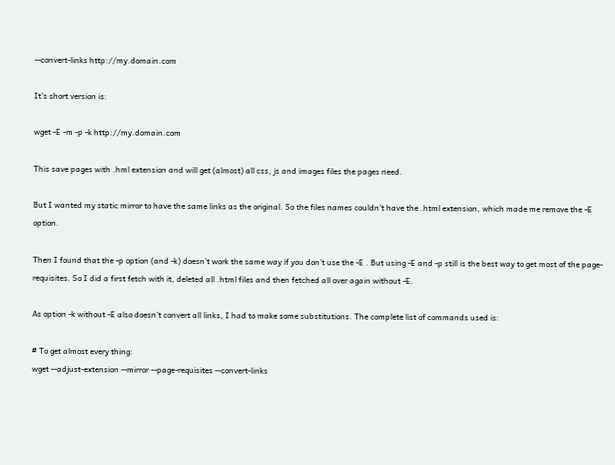--convert-links http://my.domain.com

It's short version is:

wget -E -m -p -k http://my.domain.com

This save pages with .hml extension and will get (almost) all css, js and images files the pages need.

But I wanted my static mirror to have the same links as the original. So the files names couldn’t have the .html extension, which made me remove the -E option.

Then I found that the -p option (and -k) doesn’t work the same way if you don’t use the -E . But using -E and -p still is the best way to get most of the page-requisites. So I did a first fetch with it, deleted all .html files and then fetched all over again without -E.

As option -k without -E also doesn’t convert all links, I had to make some substitutions. The complete list of commands used is:

# To get almost every thing:
wget --adjust-extension --mirror --page-requisites --convert-links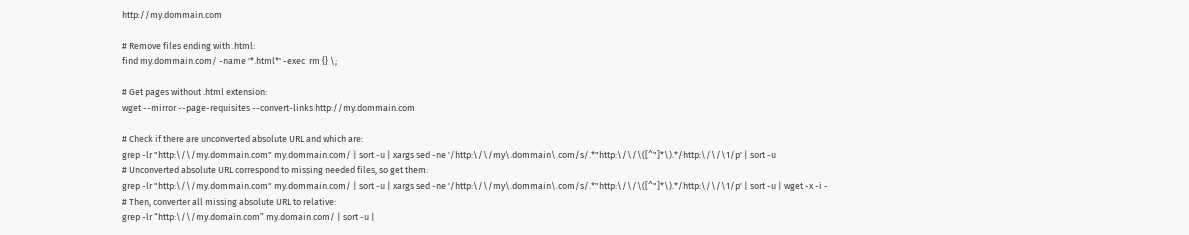http://my.dommain.com

# Remove files ending with .html:
find my.dommain.com/ -name '*.html*' -exec  rm {} \;

# Get pages without .html extension:
wget --mirror --page-requisites --convert-links http://my.dommain.com

# Check if there are unconverted absolute URL and which are:
grep -lr "http:\/\/my.dommain.com" my.dommain.com/ | sort -u | xargs sed -ne '/http:\/\/my\.dommain\.com/s/.*"http:\/\/\([^"]*\).*/http:\/\/\1/p' | sort -u
# Unconverted absolute URL correspond to missing needed files, so get them:
grep -lr "http:\/\/my.dommain.com" my.dommain.com/ | sort -u | xargs sed -ne '/http:\/\/my\.dommain\.com/s/.*"http:\/\/\([^"]*\).*/http:\/\/\1/p' | sort -u | wget -x -i -
# Then, converter all missing absolute URL to relative:
grep -lr “http:\/\/my.domain.com” my.domain.com/ | sort -u |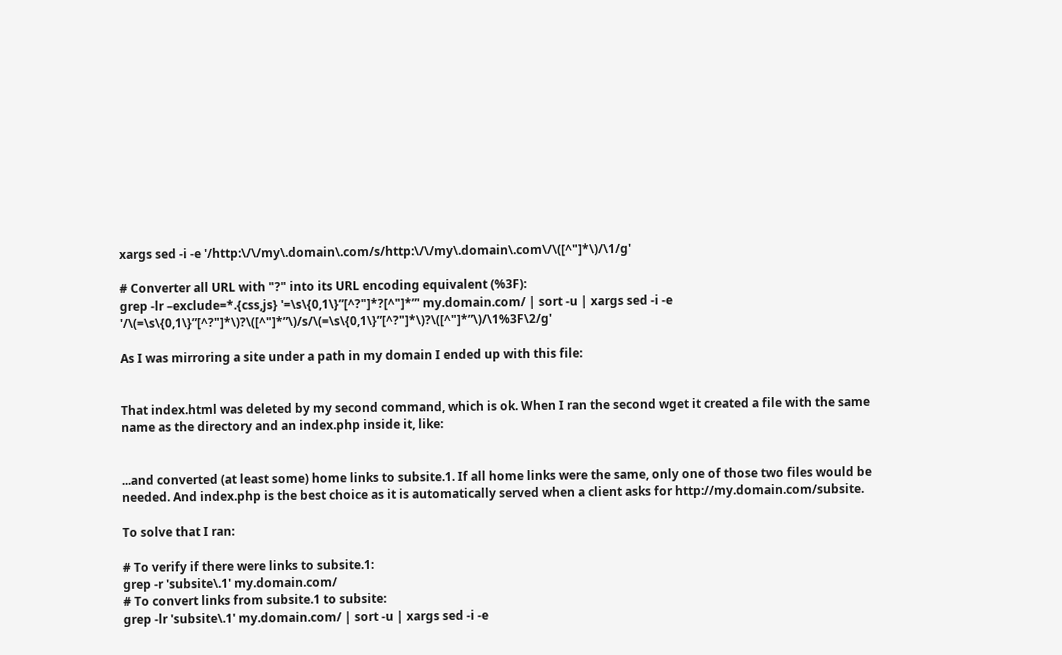xargs sed -i -e '/http:\/\/my\.domain\.com/s/http:\/\/my\.domain\.com\/\([^"]*\)/\1/g'

# Converter all URL with "?" into its URL encoding equivalent (%3F):
grep -lr –exclude=*.{css,js} '=\s\{0,1\}”[^?"]*?[^"]*”' my.domain.com/ | sort -u | xargs sed -i -e '/\(=\s\{0,1\}”[^?"]*\)?\([^"]*”\)/s/\(=\s\{0,1\}”[^?"]*\)?\([^"]*”\)/\1%3F\2/g'

As I was mirroring a site under a path in my domain I ended up with this file:


That index.html was deleted by my second command, which is ok. When I ran the second wget it created a file with the same name as the directory and an index.php inside it, like:


...and converted (at least some) home links to subsite.1. If all home links were the same, only one of those two files would be needed. And index.php is the best choice as it is automatically served when a client asks for http://my.domain.com/subsite.

To solve that I ran:

# To verify if there were links to subsite.1:
grep -r 'subsite\.1' my.domain.com/
# To convert links from subsite.1 to subsite:
grep -lr 'subsite\.1' my.domain.com/ | sort -u | xargs sed -i -e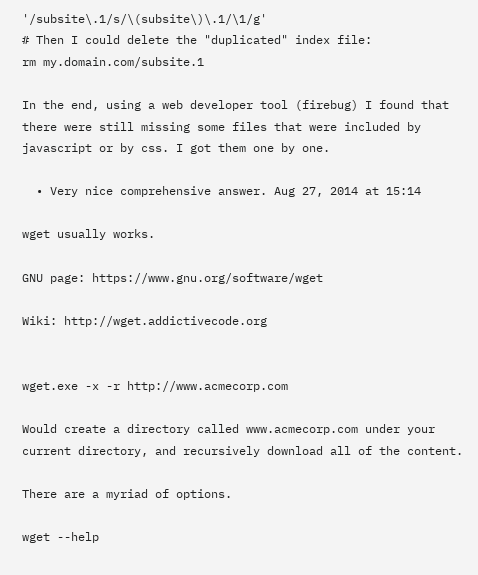'/subsite\.1/s/\(subsite\)\.1/\1/g'
# Then I could delete the "duplicated" index file:
rm my.domain.com/subsite.1

In the end, using a web developer tool (firebug) I found that there were still missing some files that were included by javascript or by css. I got them one by one.

  • Very nice comprehensive answer. Aug 27, 2014 at 15:14

wget usually works.

GNU page: https://www.gnu.org/software/wget

Wiki: http://wget.addictivecode.org


wget.exe -x -r http://www.acmecorp.com

Would create a directory called www.acmecorp.com under your current directory, and recursively download all of the content.

There are a myriad of options.

wget --help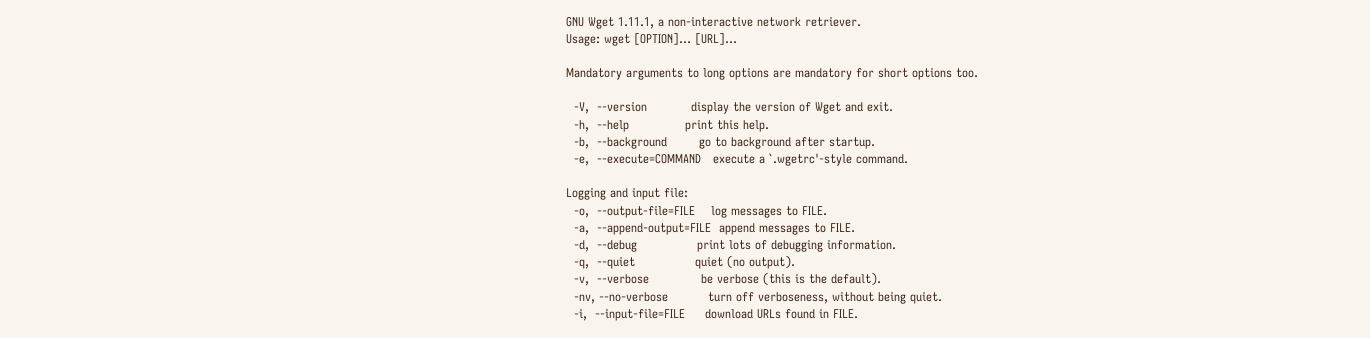GNU Wget 1.11.1, a non-interactive network retriever.
Usage: wget [OPTION]... [URL]...

Mandatory arguments to long options are mandatory for short options too.

  -V,  --version           display the version of Wget and exit.
  -h,  --help              print this help.
  -b,  --background        go to background after startup.
  -e,  --execute=COMMAND   execute a `.wgetrc'-style command.

Logging and input file:
  -o,  --output-file=FILE    log messages to FILE.
  -a,  --append-output=FILE  append messages to FILE.
  -d,  --debug               print lots of debugging information.
  -q,  --quiet               quiet (no output).
  -v,  --verbose             be verbose (this is the default).
  -nv, --no-verbose          turn off verboseness, without being quiet.
  -i,  --input-file=FILE     download URLs found in FILE.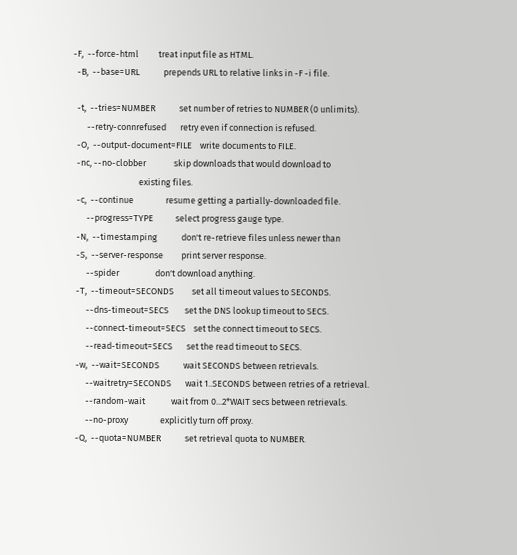-F,  --force-html          treat input file as HTML.
  -B,  --base=URL            prepends URL to relative links in -F -i file.

  -t,  --tries=NUMBER            set number of retries to NUMBER (0 unlimits).
       --retry-connrefused       retry even if connection is refused.
  -O,  --output-document=FILE    write documents to FILE.
  -nc, --no-clobber              skip downloads that would download to
                                 existing files.
  -c,  --continue                resume getting a partially-downloaded file.
       --progress=TYPE           select progress gauge type.
  -N,  --timestamping            don't re-retrieve files unless newer than
  -S,  --server-response         print server response.
       --spider                  don't download anything.
  -T,  --timeout=SECONDS         set all timeout values to SECONDS.
       --dns-timeout=SECS        set the DNS lookup timeout to SECS.
       --connect-timeout=SECS    set the connect timeout to SECS.
       --read-timeout=SECS       set the read timeout to SECS.
  -w,  --wait=SECONDS            wait SECONDS between retrievals.
       --waitretry=SECONDS       wait 1..SECONDS between retries of a retrieval.
       --random-wait             wait from 0...2*WAIT secs between retrievals.
       --no-proxy                explicitly turn off proxy.
  -Q,  --quota=NUMBER            set retrieval quota to NUMBER.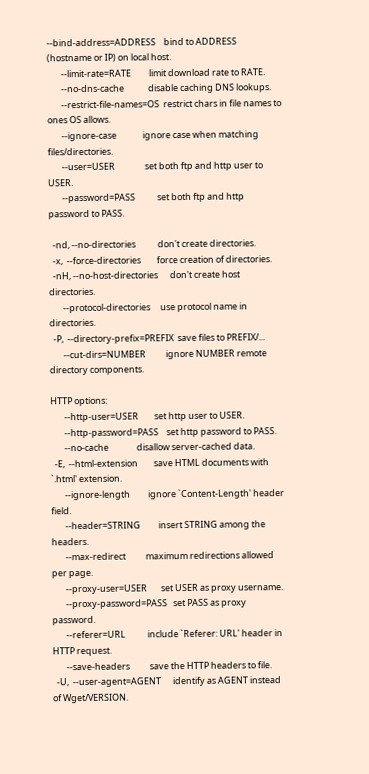--bind-address=ADDRESS    bind to ADDRESS (hostname or IP) on local host.
       --limit-rate=RATE         limit download rate to RATE.
       --no-dns-cache            disable caching DNS lookups.
       --restrict-file-names=OS  restrict chars in file names to ones OS allows.
       --ignore-case             ignore case when matching files/directories.
       --user=USER               set both ftp and http user to USER.
       --password=PASS           set both ftp and http password to PASS.

  -nd, --no-directories           don't create directories.
  -x,  --force-directories        force creation of directories.
  -nH, --no-host-directories      don't create host directories.
       --protocol-directories     use protocol name in directories.
  -P,  --directory-prefix=PREFIX  save files to PREFIX/...
       --cut-dirs=NUMBER          ignore NUMBER remote directory components.

HTTP options:
       --http-user=USER        set http user to USER.
       --http-password=PASS    set http password to PASS.
       --no-cache              disallow server-cached data.
  -E,  --html-extension        save HTML documents with `.html' extension.
       --ignore-length         ignore `Content-Length' header field.
       --header=STRING         insert STRING among the headers.
       --max-redirect          maximum redirections allowed per page.
       --proxy-user=USER       set USER as proxy username.
       --proxy-password=PASS   set PASS as proxy password.
       --referer=URL           include `Referer: URL' header in HTTP request.
       --save-headers          save the HTTP headers to file.
  -U,  --user-agent=AGENT      identify as AGENT instead of Wget/VERSION.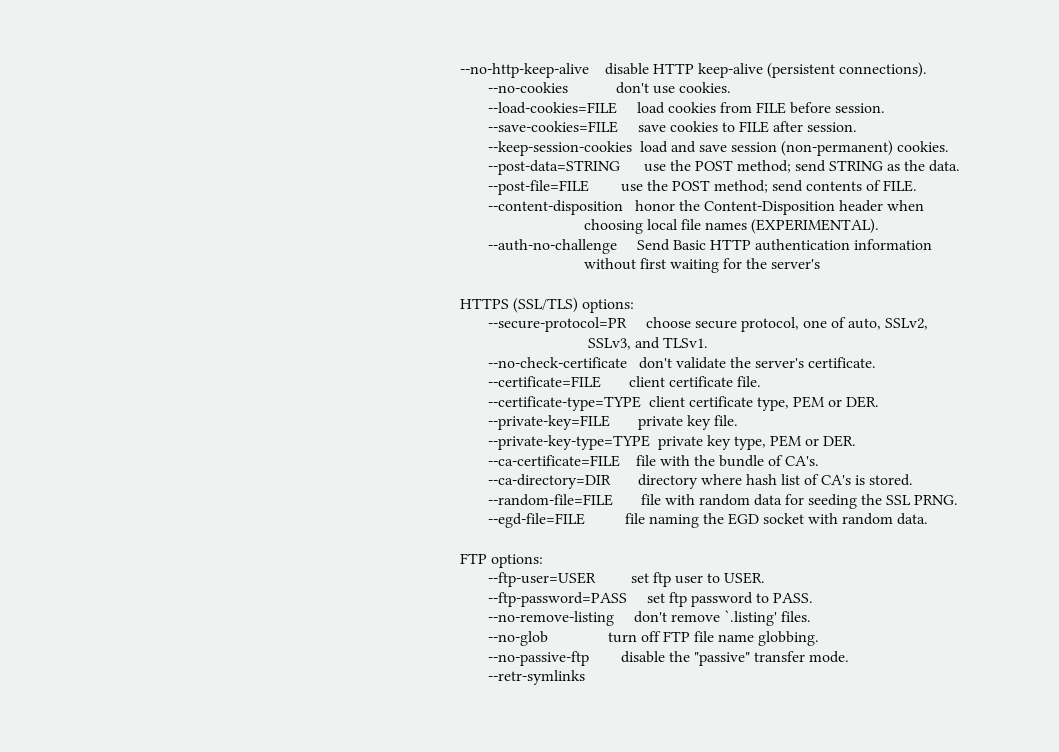--no-http-keep-alive    disable HTTP keep-alive (persistent connections).
       --no-cookies            don't use cookies.
       --load-cookies=FILE     load cookies from FILE before session.
       --save-cookies=FILE     save cookies to FILE after session.
       --keep-session-cookies  load and save session (non-permanent) cookies.
       --post-data=STRING      use the POST method; send STRING as the data.
       --post-file=FILE        use the POST method; send contents of FILE.
       --content-disposition   honor the Content-Disposition header when
                               choosing local file names (EXPERIMENTAL).
       --auth-no-challenge     Send Basic HTTP authentication information
                               without first waiting for the server's

HTTPS (SSL/TLS) options:
       --secure-protocol=PR     choose secure protocol, one of auto, SSLv2,
                                SSLv3, and TLSv1.
       --no-check-certificate   don't validate the server's certificate.
       --certificate=FILE       client certificate file.
       --certificate-type=TYPE  client certificate type, PEM or DER.
       --private-key=FILE       private key file.
       --private-key-type=TYPE  private key type, PEM or DER.
       --ca-certificate=FILE    file with the bundle of CA's.
       --ca-directory=DIR       directory where hash list of CA's is stored.
       --random-file=FILE       file with random data for seeding the SSL PRNG.
       --egd-file=FILE          file naming the EGD socket with random data.

FTP options:
       --ftp-user=USER         set ftp user to USER.
       --ftp-password=PASS     set ftp password to PASS.
       --no-remove-listing     don't remove `.listing' files.
       --no-glob               turn off FTP file name globbing.
       --no-passive-ftp        disable the "passive" transfer mode.
       --retr-symlinks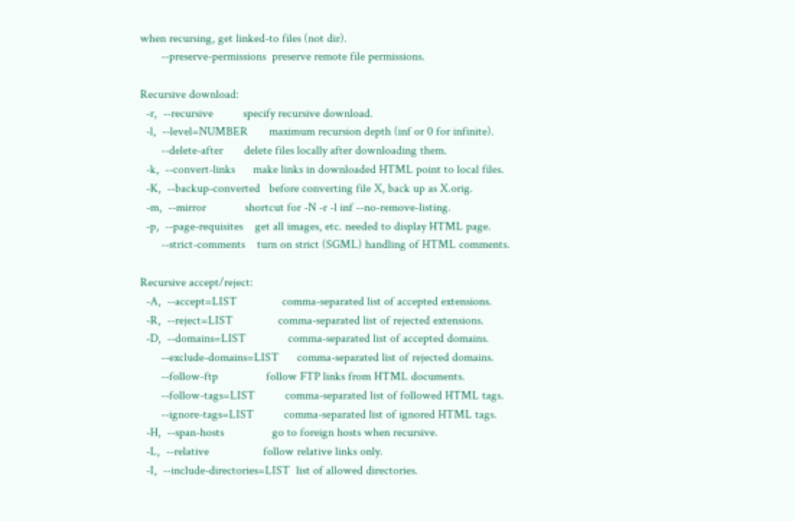when recursing, get linked-to files (not dir).
       --preserve-permissions  preserve remote file permissions.

Recursive download:
  -r,  --recursive          specify recursive download.
  -l,  --level=NUMBER       maximum recursion depth (inf or 0 for infinite).
       --delete-after       delete files locally after downloading them.
  -k,  --convert-links      make links in downloaded HTML point to local files.
  -K,  --backup-converted   before converting file X, back up as X.orig.
  -m,  --mirror             shortcut for -N -r -l inf --no-remove-listing.
  -p,  --page-requisites    get all images, etc. needed to display HTML page.
       --strict-comments    turn on strict (SGML) handling of HTML comments.

Recursive accept/reject:
  -A,  --accept=LIST               comma-separated list of accepted extensions.
  -R,  --reject=LIST               comma-separated list of rejected extensions.
  -D,  --domains=LIST              comma-separated list of accepted domains.
       --exclude-domains=LIST      comma-separated list of rejected domains.
       --follow-ftp                follow FTP links from HTML documents.
       --follow-tags=LIST          comma-separated list of followed HTML tags.
       --ignore-tags=LIST          comma-separated list of ignored HTML tags.
  -H,  --span-hosts                go to foreign hosts when recursive.
  -L,  --relative                  follow relative links only.
  -I,  --include-directories=LIST  list of allowed directories.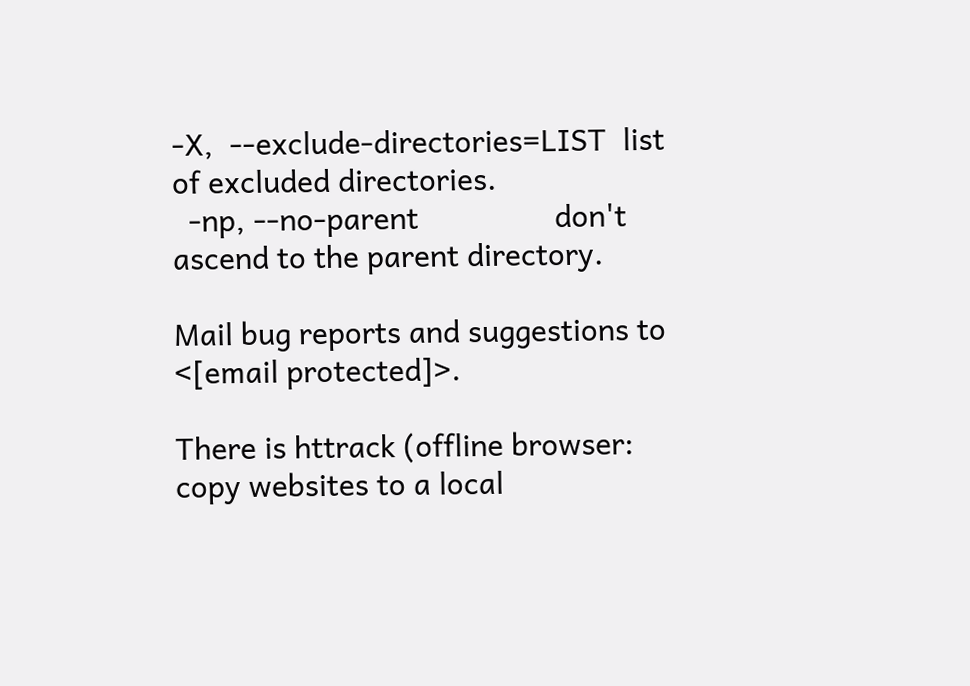-X,  --exclude-directories=LIST  list of excluded directories.
  -np, --no-parent                 don't ascend to the parent directory.

Mail bug reports and suggestions to <[email protected]>.

There is httrack (offline browser: copy websites to a local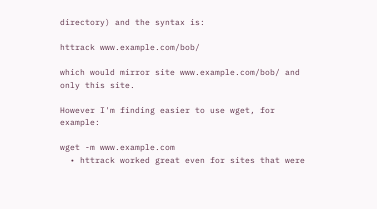directory) and the syntax is:

httrack www.example.com/bob/

which would mirror site www.example.com/bob/ and only this site.

However I'm finding easier to use wget, for example:

wget -m www.example.com
  • httrack worked great even for sites that were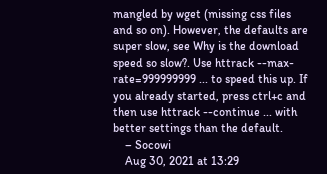mangled by wget (missing css files and so on). However, the defaults are super slow, see Why is the download speed so slow?. Use httrack --max-rate=999999999 ... to speed this up. If you already started, press ctrl+c and then use httrack --continue ... with better settings than the default.
    – Socowi
    Aug 30, 2021 at 13:29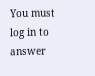You must log in to answer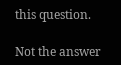this question.

Not the answer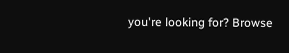you're looking for? Browse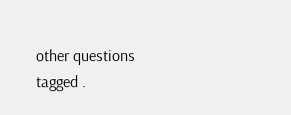other questions tagged .